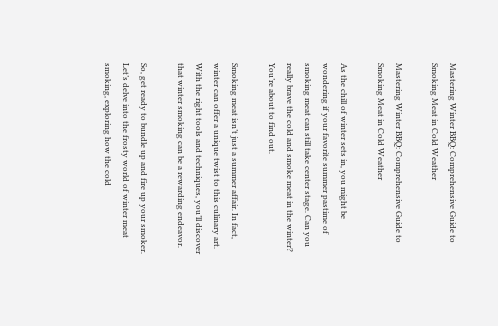Mastering Winter BBQ: Comprehensive Guide to Smoking Meat in Cold Weather

Mastering Winter BBQ: Comprehensive Guide to Smoking Meat in Cold Weather

As the chill of winter sets in, you might be wondering if your favorite summer pastime of smoking meat can still take center stage. Can you really brave the cold and smoke meat in the winter? You’re about to find out.

Smoking meat isn’t just a summer affair. In fact, winter can offer a unique twist to this culinary art. With the right tools and techniques, you’ll discover that winter smoking can be a rewarding endeavor.

So, get ready to bundle up and fire up your smoker. Let’s delve into the frosty world of winter meat smoking, exploring how the cold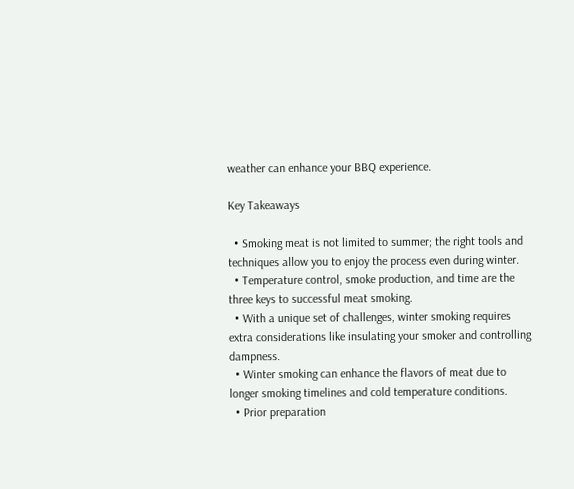weather can enhance your BBQ experience.

Key Takeaways

  • Smoking meat is not limited to summer; the right tools and techniques allow you to enjoy the process even during winter.
  • Temperature control, smoke production, and time are the three keys to successful meat smoking.
  • With a unique set of challenges, winter smoking requires extra considerations like insulating your smoker and controlling dampness.
  • Winter smoking can enhance the flavors of meat due to longer smoking timelines and cold temperature conditions.
  • Prior preparation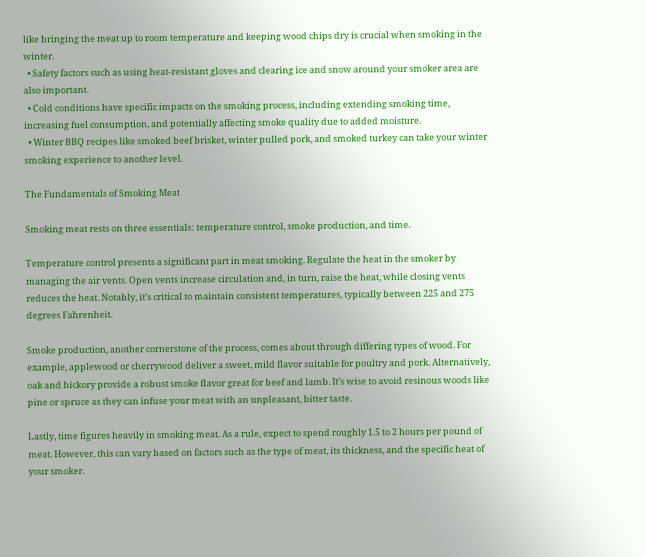like bringing the meat up to room temperature and keeping wood chips dry is crucial when smoking in the winter.
  • Safety factors such as using heat-resistant gloves and clearing ice and snow around your smoker area are also important.
  • Cold conditions have specific impacts on the smoking process, including extending smoking time, increasing fuel consumption, and potentially affecting smoke quality due to added moisture.
  • Winter BBQ recipes like smoked beef brisket, winter pulled pork, and smoked turkey can take your winter smoking experience to another level.

The Fundamentals of Smoking Meat

Smoking meat rests on three essentials: temperature control, smoke production, and time.

Temperature control presents a significant part in meat smoking. Regulate the heat in the smoker by managing the air vents. Open vents increase circulation and, in turn, raise the heat, while closing vents reduces the heat. Notably, it’s critical to maintain consistent temperatures, typically between 225 and 275 degrees Fahrenheit.

Smoke production, another cornerstone of the process, comes about through differing types of wood. For example, applewood or cherrywood deliver a sweet, mild flavor suitable for poultry and pork. Alternatively, oak and hickory provide a robust smoke flavor great for beef and lamb. It’s wise to avoid resinous woods like pine or spruce as they can infuse your meat with an unpleasant, bitter taste.

Lastly, time figures heavily in smoking meat. As a rule, expect to spend roughly 1.5 to 2 hours per pound of meat. However, this can vary based on factors such as the type of meat, its thickness, and the specific heat of your smoker.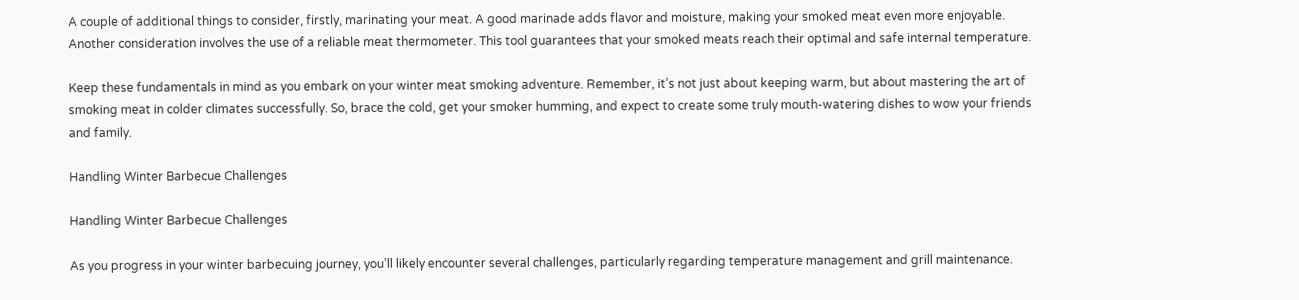A couple of additional things to consider, firstly, marinating your meat. A good marinade adds flavor and moisture, making your smoked meat even more enjoyable. Another consideration involves the use of a reliable meat thermometer. This tool guarantees that your smoked meats reach their optimal and safe internal temperature.

Keep these fundamentals in mind as you embark on your winter meat smoking adventure. Remember, it’s not just about keeping warm, but about mastering the art of smoking meat in colder climates successfully. So, brace the cold, get your smoker humming, and expect to create some truly mouth-watering dishes to wow your friends and family.

Handling Winter Barbecue Challenges

Handling Winter Barbecue Challenges

As you progress in your winter barbecuing journey, you’ll likely encounter several challenges, particularly regarding temperature management and grill maintenance.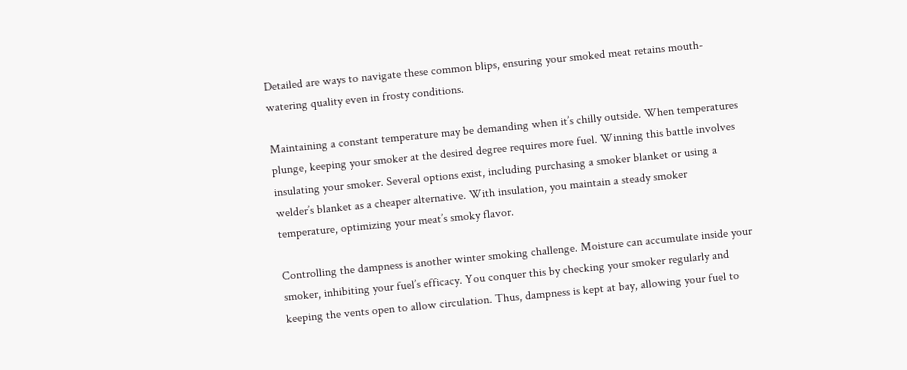Detailed are ways to navigate these common blips, ensuring your smoked meat retains mouth-watering quality even in frosty conditions.

Maintaining a constant temperature may be demanding when it’s chilly outside. When temperatures plunge, keeping your smoker at the desired degree requires more fuel. Winning this battle involves insulating your smoker. Several options exist, including purchasing a smoker blanket or using a welder’s blanket as a cheaper alternative. With insulation, you maintain a steady smoker temperature, optimizing your meat’s smoky flavor.

Controlling the dampness is another winter smoking challenge. Moisture can accumulate inside your smoker, inhibiting your fuel’s efficacy. You conquer this by checking your smoker regularly and keeping the vents open to allow circulation. Thus, dampness is kept at bay, allowing your fuel to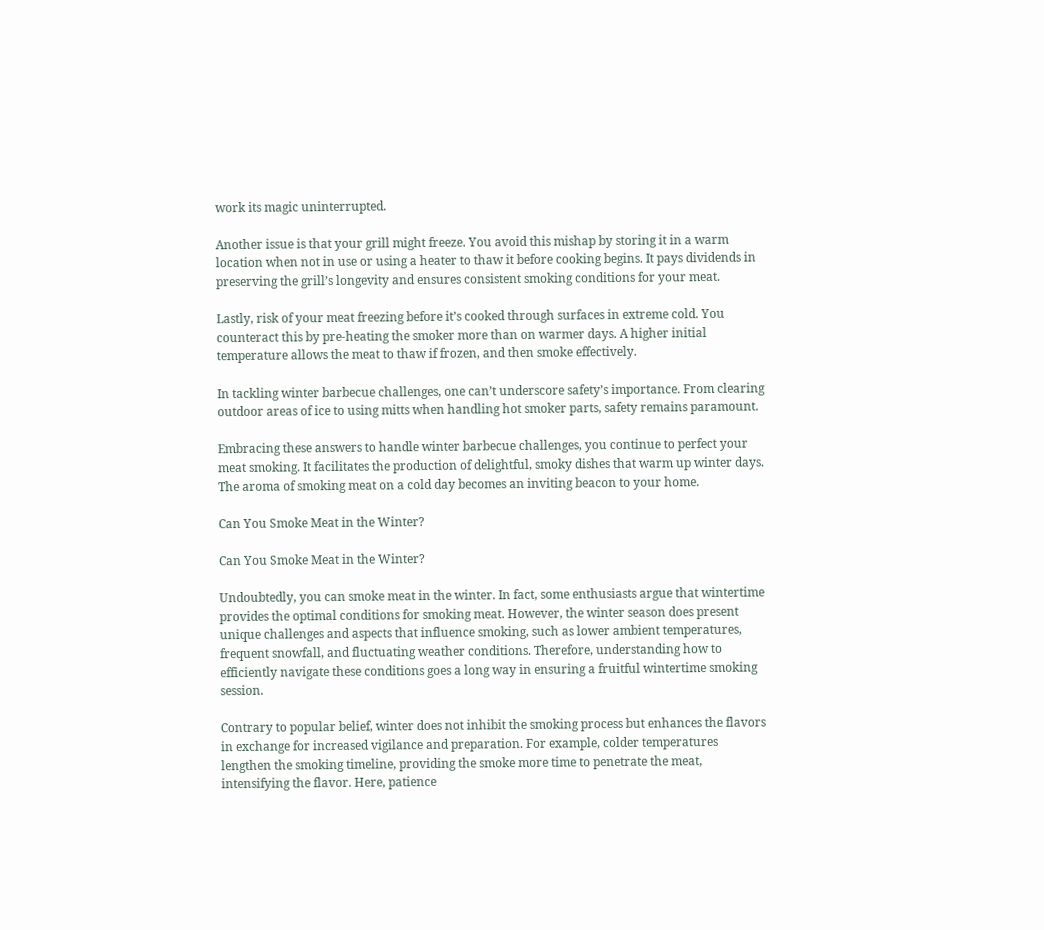work its magic uninterrupted.

Another issue is that your grill might freeze. You avoid this mishap by storing it in a warm location when not in use or using a heater to thaw it before cooking begins. It pays dividends in preserving the grill’s longevity and ensures consistent smoking conditions for your meat.

Lastly, risk of your meat freezing before it’s cooked through surfaces in extreme cold. You counteract this by pre-heating the smoker more than on warmer days. A higher initial temperature allows the meat to thaw if frozen, and then smoke effectively.

In tackling winter barbecue challenges, one can’t underscore safety’s importance. From clearing outdoor areas of ice to using mitts when handling hot smoker parts, safety remains paramount.

Embracing these answers to handle winter barbecue challenges, you continue to perfect your meat smoking. It facilitates the production of delightful, smoky dishes that warm up winter days. The aroma of smoking meat on a cold day becomes an inviting beacon to your home.

Can You Smoke Meat in the Winter?

Can You Smoke Meat in the Winter?

Undoubtedly, you can smoke meat in the winter. In fact, some enthusiasts argue that wintertime provides the optimal conditions for smoking meat. However, the winter season does present unique challenges and aspects that influence smoking, such as lower ambient temperatures, frequent snowfall, and fluctuating weather conditions. Therefore, understanding how to efficiently navigate these conditions goes a long way in ensuring a fruitful wintertime smoking session.

Contrary to popular belief, winter does not inhibit the smoking process but enhances the flavors in exchange for increased vigilance and preparation. For example, colder temperatures lengthen the smoking timeline, providing the smoke more time to penetrate the meat, intensifying the flavor. Here, patience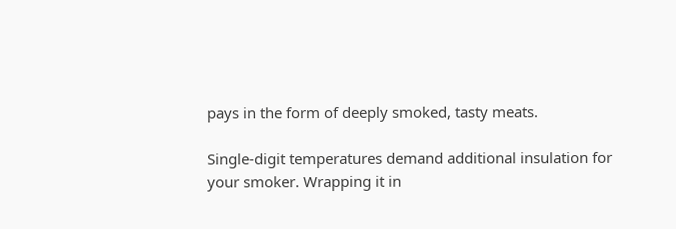pays in the form of deeply smoked, tasty meats.

Single-digit temperatures demand additional insulation for your smoker. Wrapping it in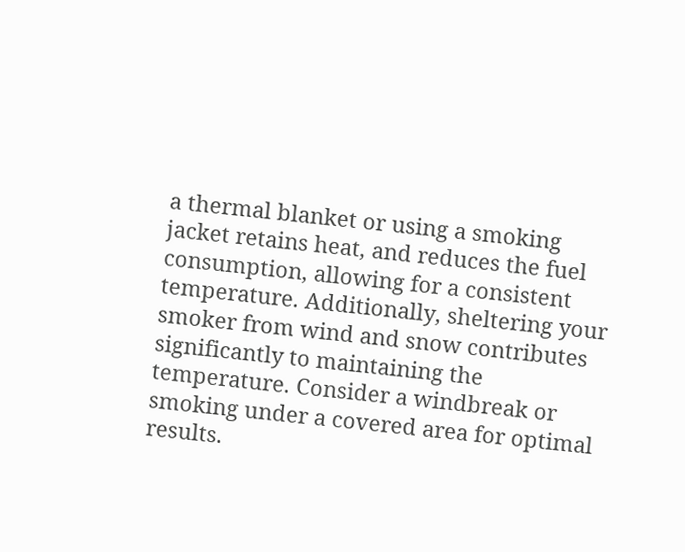a thermal blanket or using a smoking jacket retains heat, and reduces the fuel consumption, allowing for a consistent temperature. Additionally, sheltering your smoker from wind and snow contributes significantly to maintaining the temperature. Consider a windbreak or smoking under a covered area for optimal results.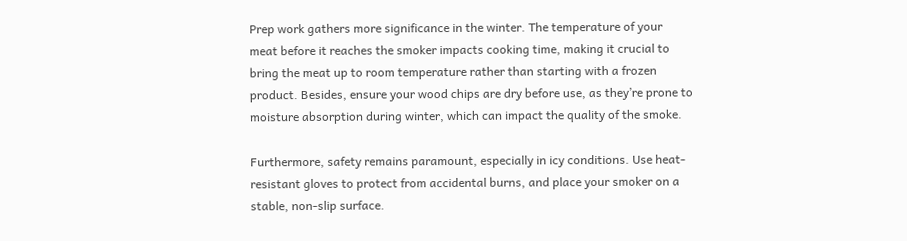Prep work gathers more significance in the winter. The temperature of your meat before it reaches the smoker impacts cooking time, making it crucial to bring the meat up to room temperature rather than starting with a frozen product. Besides, ensure your wood chips are dry before use, as they’re prone to moisture absorption during winter, which can impact the quality of the smoke.

Furthermore, safety remains paramount, especially in icy conditions. Use heat-resistant gloves to protect from accidental burns, and place your smoker on a stable, non-slip surface.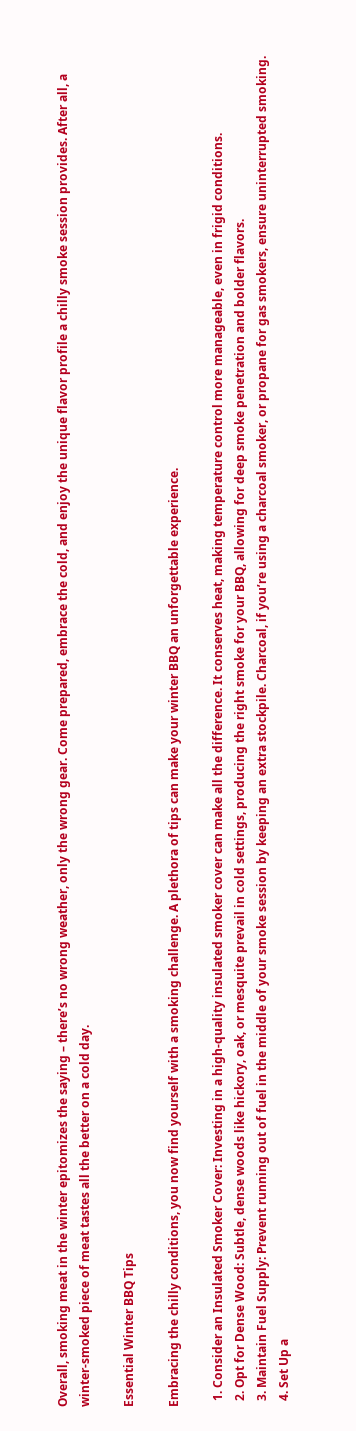Overall, smoking meat in the winter epitomizes the saying – there’s no wrong weather, only the wrong gear. Come prepared, embrace the cold, and enjoy the unique flavor profile a chilly smoke session provides. After all, a winter-smoked piece of meat tastes all the better on a cold day.

Essential Winter BBQ Tips

Embracing the chilly conditions, you now find yourself with a smoking challenge. A plethora of tips can make your winter BBQ an unforgettable experience.

  1. Consider an Insulated Smoker Cover: Investing in a high-quality insulated smoker cover can make all the difference. It conserves heat, making temperature control more manageable, even in frigid conditions.
  2. Opt for Dense Wood: Subtle, dense woods like hickory, oak, or mesquite prevail in cold settings, producing the right smoke for your BBQ, allowing for deep smoke penetration and bolder flavors.
  3. Maintain Fuel Supply: Prevent running out of fuel in the middle of your smoke session by keeping an extra stockpile. Charcoal, if you’re using a charcoal smoker, or propane for gas smokers, ensure uninterrupted smoking.
  4. Set Up a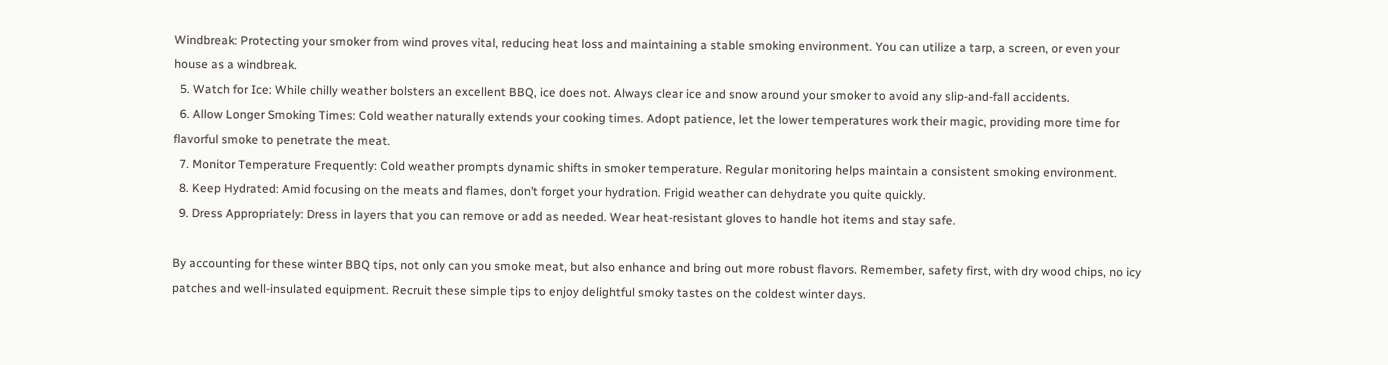Windbreak: Protecting your smoker from wind proves vital, reducing heat loss and maintaining a stable smoking environment. You can utilize a tarp, a screen, or even your house as a windbreak.
  5. Watch for Ice: While chilly weather bolsters an excellent BBQ, ice does not. Always clear ice and snow around your smoker to avoid any slip-and-fall accidents.
  6. Allow Longer Smoking Times: Cold weather naturally extends your cooking times. Adopt patience, let the lower temperatures work their magic, providing more time for flavorful smoke to penetrate the meat.
  7. Monitor Temperature Frequently: Cold weather prompts dynamic shifts in smoker temperature. Regular monitoring helps maintain a consistent smoking environment.
  8. Keep Hydrated: Amid focusing on the meats and flames, don’t forget your hydration. Frigid weather can dehydrate you quite quickly.
  9. Dress Appropriately: Dress in layers that you can remove or add as needed. Wear heat-resistant gloves to handle hot items and stay safe.

By accounting for these winter BBQ tips, not only can you smoke meat, but also enhance and bring out more robust flavors. Remember, safety first, with dry wood chips, no icy patches and well-insulated equipment. Recruit these simple tips to enjoy delightful smoky tastes on the coldest winter days.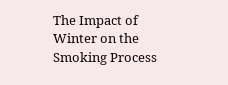The Impact of Winter on the Smoking Process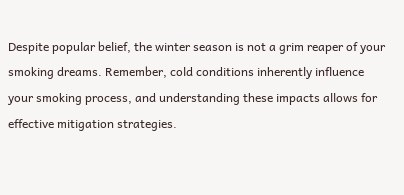Despite popular belief, the winter season is not a grim reaper of your smoking dreams. Remember, cold conditions inherently influence your smoking process, and understanding these impacts allows for effective mitigation strategies.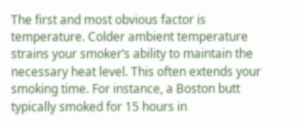The first and most obvious factor is temperature. Colder ambient temperature strains your smoker’s ability to maintain the necessary heat level. This often extends your smoking time. For instance, a Boston butt typically smoked for 15 hours in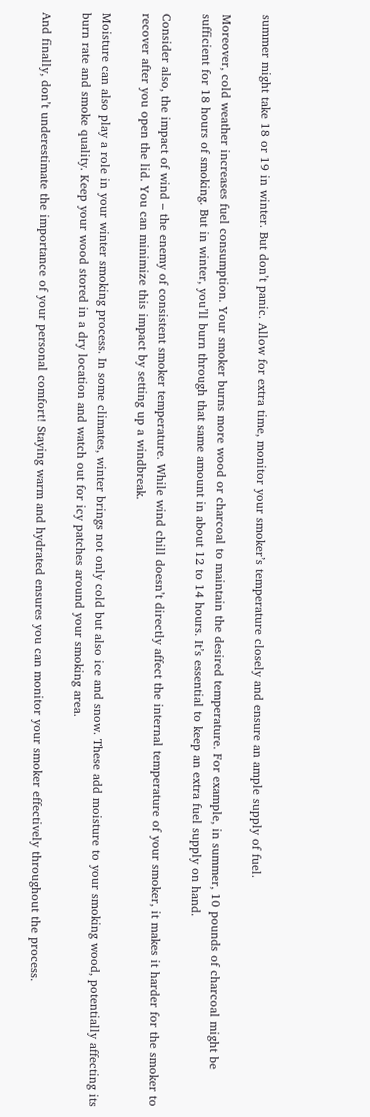summer might take 18 or 19 in winter. But don’t panic. Allow for extra time, monitor your smoker’s temperature closely and ensure an ample supply of fuel.

Moreover, cold weather increases fuel consumption. Your smoker burns more wood or charcoal to maintain the desired temperature. For example, in summer, 10 pounds of charcoal might be sufficient for 18 hours of smoking. But in winter, you’ll burn through that same amount in about 12 to 14 hours. It’s essential to keep an extra fuel supply on hand.

Consider also, the impact of wind – the enemy of consistent smoker temperature. While wind chill doesn’t directly affect the internal temperature of your smoker, it makes it harder for the smoker to recover after you open the lid. You can minimize this impact by setting up a windbreak.

Moisture can also play a role in your winter smoking process. In some climates, winter brings not only cold but also ice and snow. These add moisture to your smoking wood, potentially affecting its burn rate and smoke quality. Keep your wood stored in a dry location and watch out for icy patches around your smoking area.

And finally, don’t underestimate the importance of your personal comfort! Staying warm and hydrated ensures you can monitor your smoker effectively throughout the process.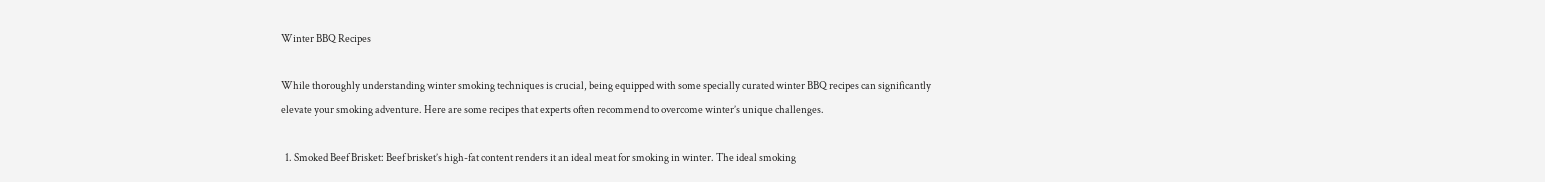Winter BBQ Recipes

While thoroughly understanding winter smoking techniques is crucial, being equipped with some specially curated winter BBQ recipes can significantly elevate your smoking adventure. Here are some recipes that experts often recommend to overcome winter’s unique challenges.

  1. Smoked Beef Brisket: Beef brisket’s high-fat content renders it an ideal meat for smoking in winter. The ideal smoking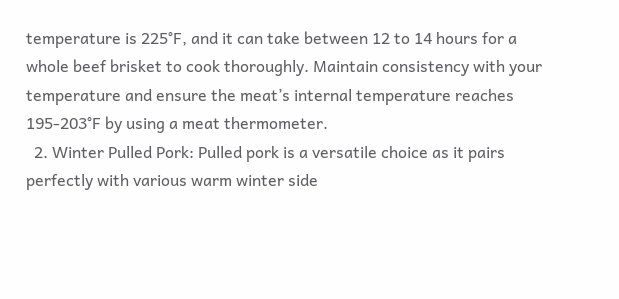temperature is 225°F, and it can take between 12 to 14 hours for a whole beef brisket to cook thoroughly. Maintain consistency with your temperature and ensure the meat’s internal temperature reaches 195-203°F by using a meat thermometer.
  2. Winter Pulled Pork: Pulled pork is a versatile choice as it pairs perfectly with various warm winter side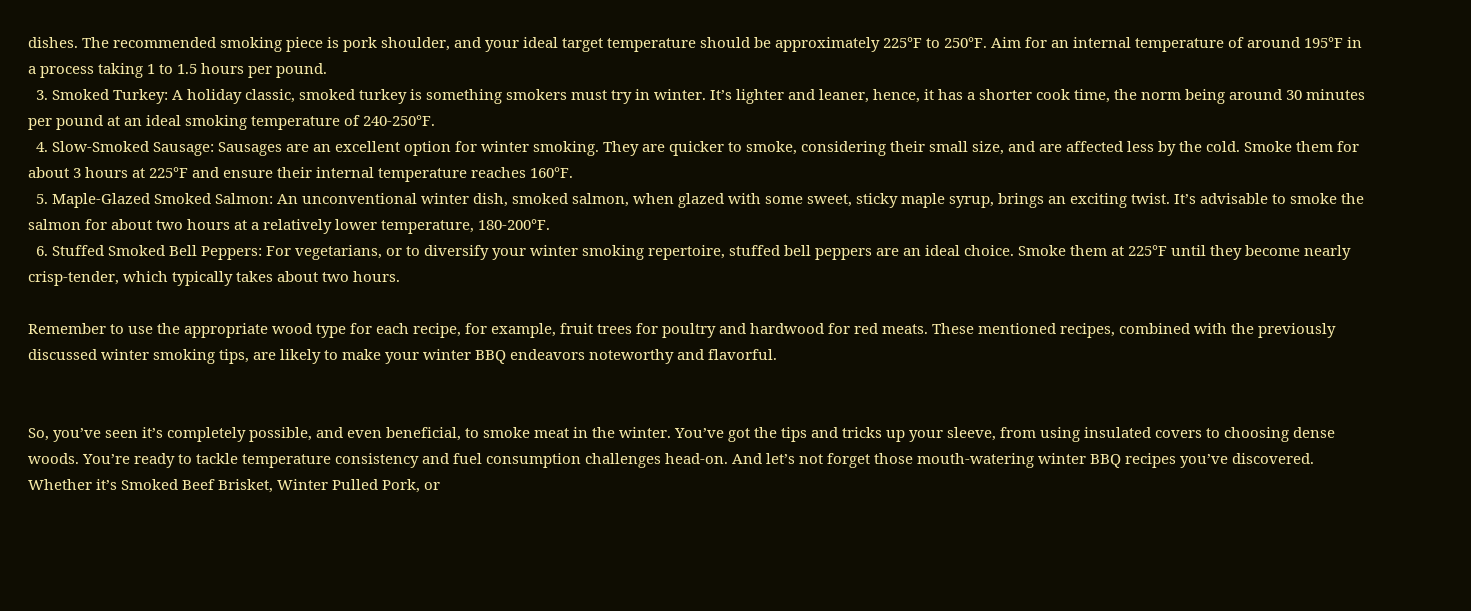dishes. The recommended smoking piece is pork shoulder, and your ideal target temperature should be approximately 225°F to 250°F. Aim for an internal temperature of around 195°F in a process taking 1 to 1.5 hours per pound.
  3. Smoked Turkey: A holiday classic, smoked turkey is something smokers must try in winter. It’s lighter and leaner, hence, it has a shorter cook time, the norm being around 30 minutes per pound at an ideal smoking temperature of 240-250°F.
  4. Slow-Smoked Sausage: Sausages are an excellent option for winter smoking. They are quicker to smoke, considering their small size, and are affected less by the cold. Smoke them for about 3 hours at 225°F and ensure their internal temperature reaches 160°F.
  5. Maple-Glazed Smoked Salmon: An unconventional winter dish, smoked salmon, when glazed with some sweet, sticky maple syrup, brings an exciting twist. It’s advisable to smoke the salmon for about two hours at a relatively lower temperature, 180-200°F.
  6. Stuffed Smoked Bell Peppers: For vegetarians, or to diversify your winter smoking repertoire, stuffed bell peppers are an ideal choice. Smoke them at 225°F until they become nearly crisp-tender, which typically takes about two hours.

Remember to use the appropriate wood type for each recipe, for example, fruit trees for poultry and hardwood for red meats. These mentioned recipes, combined with the previously discussed winter smoking tips, are likely to make your winter BBQ endeavors noteworthy and flavorful.


So, you’ve seen it’s completely possible, and even beneficial, to smoke meat in the winter. You’ve got the tips and tricks up your sleeve, from using insulated covers to choosing dense woods. You’re ready to tackle temperature consistency and fuel consumption challenges head-on. And let’s not forget those mouth-watering winter BBQ recipes you’ve discovered. Whether it’s Smoked Beef Brisket, Winter Pulled Pork, or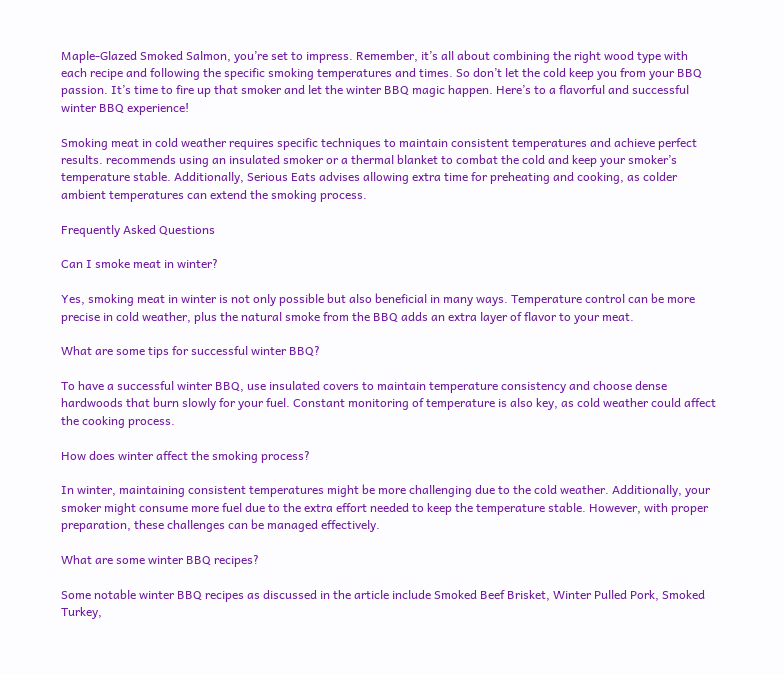Maple-Glazed Smoked Salmon, you’re set to impress. Remember, it’s all about combining the right wood type with each recipe and following the specific smoking temperatures and times. So don’t let the cold keep you from your BBQ passion. It’s time to fire up that smoker and let the winter BBQ magic happen. Here’s to a flavorful and successful winter BBQ experience!

Smoking meat in cold weather requires specific techniques to maintain consistent temperatures and achieve perfect results. recommends using an insulated smoker or a thermal blanket to combat the cold and keep your smoker’s temperature stable. Additionally, Serious Eats advises allowing extra time for preheating and cooking, as colder ambient temperatures can extend the smoking process.

Frequently Asked Questions

Can I smoke meat in winter?

Yes, smoking meat in winter is not only possible but also beneficial in many ways. Temperature control can be more precise in cold weather, plus the natural smoke from the BBQ adds an extra layer of flavor to your meat.

What are some tips for successful winter BBQ?

To have a successful winter BBQ, use insulated covers to maintain temperature consistency and choose dense hardwoods that burn slowly for your fuel. Constant monitoring of temperature is also key, as cold weather could affect the cooking process.

How does winter affect the smoking process?

In winter, maintaining consistent temperatures might be more challenging due to the cold weather. Additionally, your smoker might consume more fuel due to the extra effort needed to keep the temperature stable. However, with proper preparation, these challenges can be managed effectively.

What are some winter BBQ recipes?

Some notable winter BBQ recipes as discussed in the article include Smoked Beef Brisket, Winter Pulled Pork, Smoked Turkey,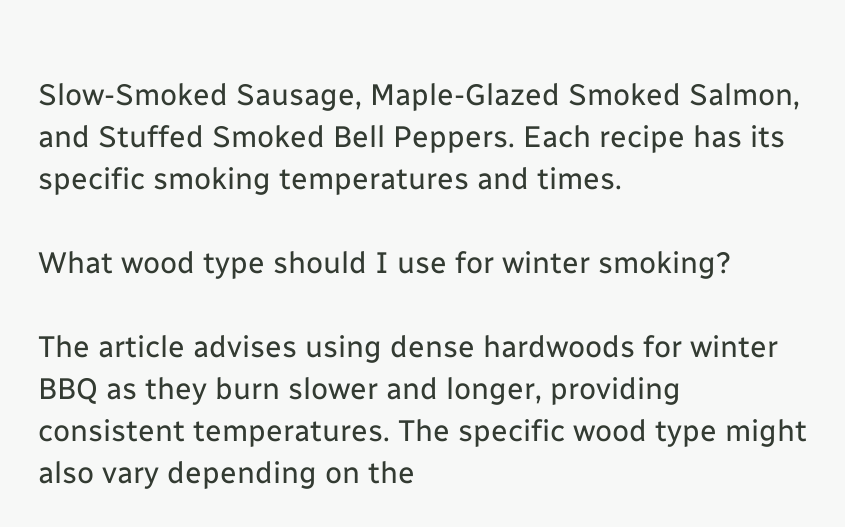Slow-Smoked Sausage, Maple-Glazed Smoked Salmon, and Stuffed Smoked Bell Peppers. Each recipe has its specific smoking temperatures and times.

What wood type should I use for winter smoking?

The article advises using dense hardwoods for winter BBQ as they burn slower and longer, providing consistent temperatures. The specific wood type might also vary depending on the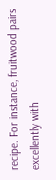recipe. For instance, fruitwood pairs excellently with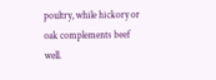poultry, while hickory or oak complements beef well.